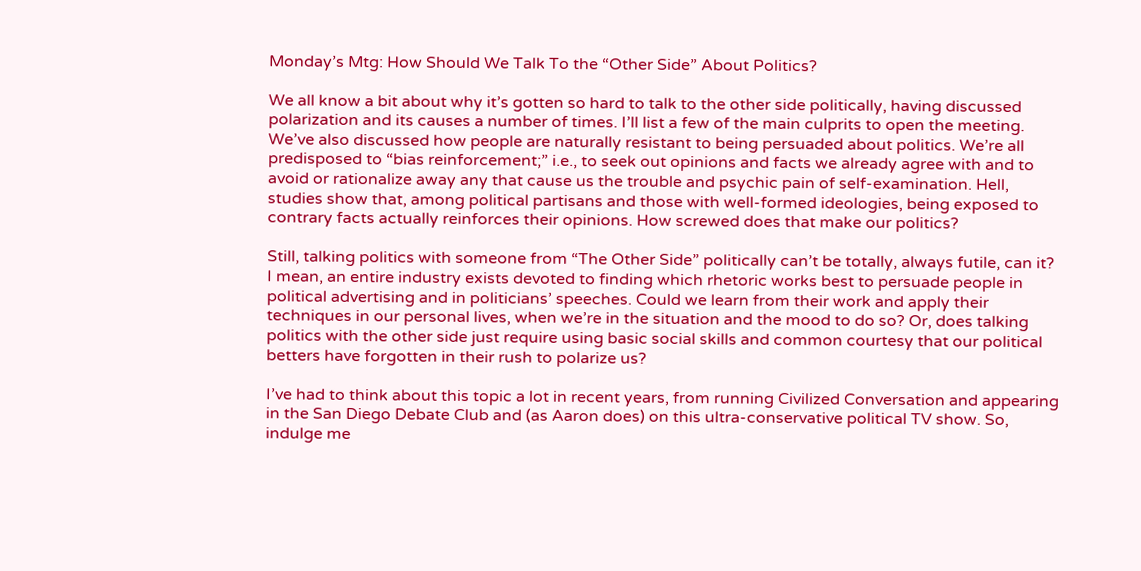Monday’s Mtg: How Should We Talk To the “Other Side” About Politics?

We all know a bit about why it’s gotten so hard to talk to the other side politically, having discussed polarization and its causes a number of times. I’ll list a few of the main culprits to open the meeting. We’ve also discussed how people are naturally resistant to being persuaded about politics. We’re all predisposed to “bias reinforcement;” i.e., to seek out opinions and facts we already agree with and to avoid or rationalize away any that cause us the trouble and psychic pain of self-examination. Hell, studies show that, among political partisans and those with well-formed ideologies, being exposed to contrary facts actually reinforces their opinions. How screwed does that make our politics?

Still, talking politics with someone from “The Other Side” politically can’t be totally, always futile, can it? I mean, an entire industry exists devoted to finding which rhetoric works best to persuade people in political advertising and in politicians’ speeches. Could we learn from their work and apply their techniques in our personal lives, when we’re in the situation and the mood to do so? Or, does talking politics with the other side just require using basic social skills and common courtesy that our political betters have forgotten in their rush to polarize us?

I’ve had to think about this topic a lot in recent years, from running Civilized Conversation and appearing in the San Diego Debate Club and (as Aaron does) on this ultra-conservative political TV show. So, indulge me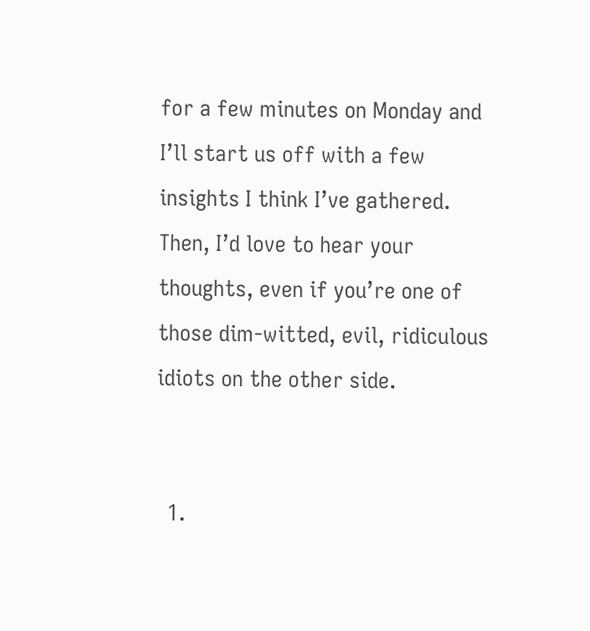for a few minutes on Monday and I’ll start us off with a few insights I think I’ve gathered. Then, I’d love to hear your thoughts, even if you’re one of those dim-witted, evil, ridiculous idiots on the other side.


  1.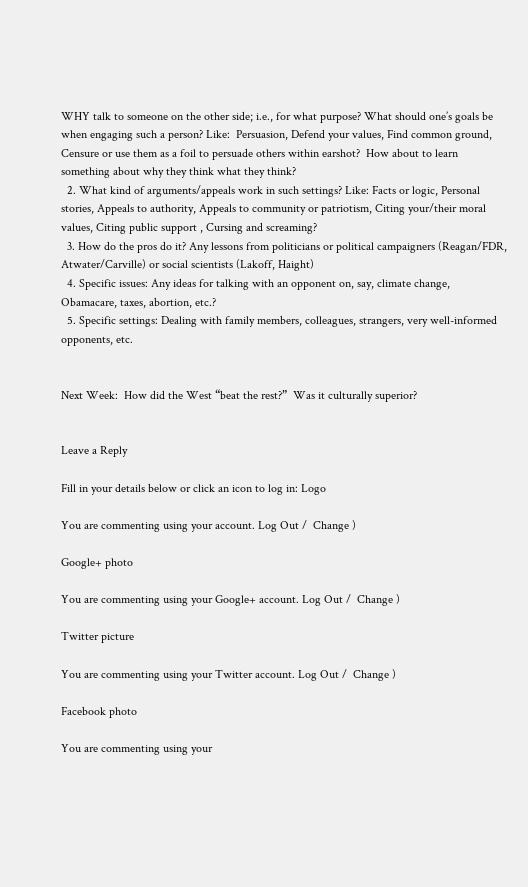WHY talk to someone on the other side; i.e., for what purpose? What should one’s goals be when engaging such a person? Like:  Persuasion, Defend your values, Find common ground, Censure or use them as a foil to persuade others within earshot?  How about to learn something about why they think what they think?
  2. What kind of arguments/appeals work in such settings? Like: Facts or logic, Personal stories, Appeals to authority, Appeals to community or patriotism, Citing your/their moral values, Citing public support , Cursing and screaming?
  3. How do the pros do it? Any lessons from politicians or political campaigners (Reagan/FDR, Atwater/Carville) or social scientists (Lakoff, Haight)
  4. Specific issues: Any ideas for talking with an opponent on, say, climate change, Obamacare, taxes, abortion, etc.?
  5. Specific settings: Dealing with family members, colleagues, strangers, very well-informed opponents, etc.


Next Week:  How did the West “beat the rest?”  Was it culturally superior?


Leave a Reply

Fill in your details below or click an icon to log in: Logo

You are commenting using your account. Log Out /  Change )

Google+ photo

You are commenting using your Google+ account. Log Out /  Change )

Twitter picture

You are commenting using your Twitter account. Log Out /  Change )

Facebook photo

You are commenting using your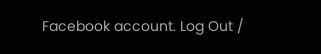Facebook account. Log Out /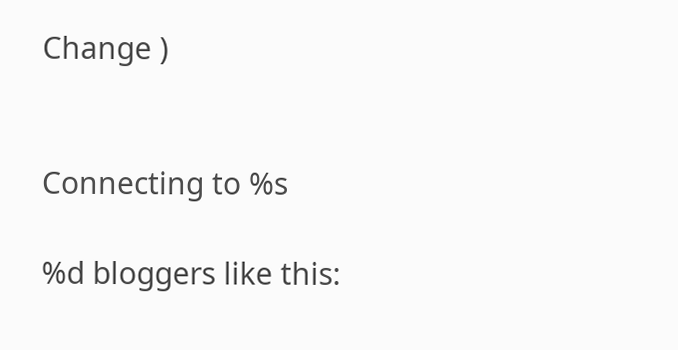Change )


Connecting to %s

%d bloggers like this: